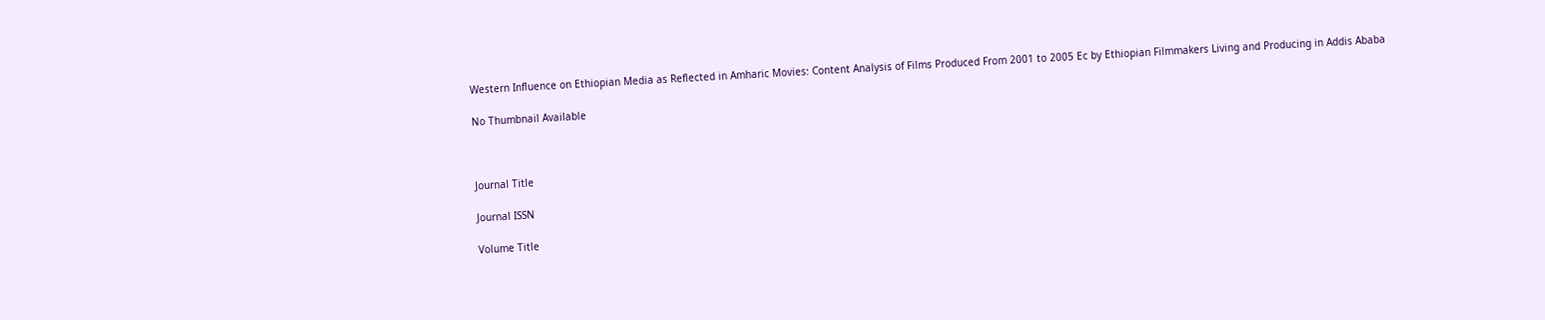Western Influence on Ethiopian Media as Reflected in Amharic Movies: Content Analysis of Films Produced From 2001 to 2005 Ec by Ethiopian Filmmakers Living and Producing in Addis Ababa

No Thumbnail Available



Journal Title

Journal ISSN

Volume Title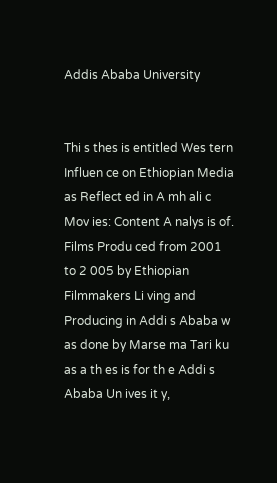Addis Ababa University


Thi s thes is entitled Wes tern Influen ce on Ethiopian Media as Reflect ed in A mh ali c Mov ies: Content A nalys is of. Films Produ ced from 2001 to 2 005 by Ethiopian Filmmakers Li ving and Producing in Addi s Ababa w as done by Marse ma Tari ku as a th es is for th e Addi s Ababa Un ives it y,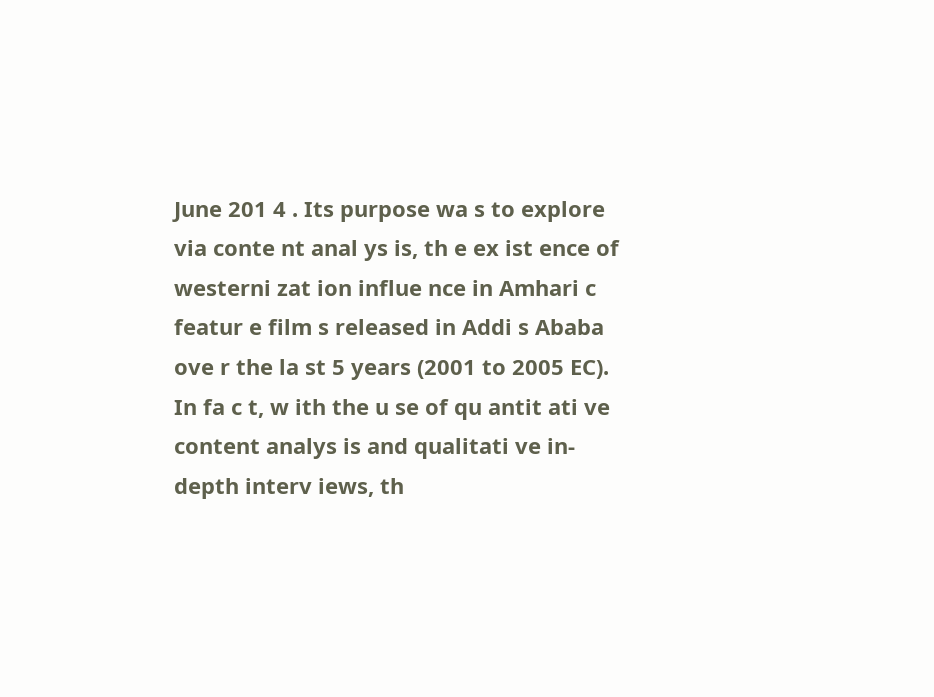June 201 4 . Its purpose wa s to explore via conte nt anal ys is, th e ex ist ence of westerni zat ion influe nce in Amhari c featur e film s released in Addi s Ababa ove r the la st 5 years (2001 to 2005 EC). In fa c t, w ith the u se of qu antit ati ve content analys is and qualitati ve in-depth interv iews, th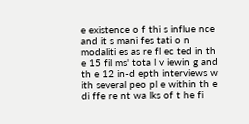e existence o f thi s influe nce and it s mani fes tati o n modaliti es as re fl ec ted in th e 15 fil ms' tota l v iewin g and th e 12 in-d epth interviews w ith several peo pl e within th e di ffe re nt wa lks of t he fi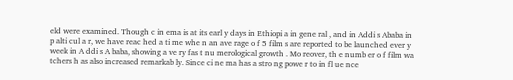eld were examined. Though c in ema is at its earl y days in Ethiopi a in gene ral , and in Addi s Ababa in p alti cul a r, we have reac hed a ti me whe n an ave rage o f 5 film s are reported to be launched ever y week in A ddi s A baba, showing a ve ry fas t nu merological growth . Mo reover, th e numb er o f film wa tchers h as also increased remarkab ly. Since ci ne ma has a stro ng powe r to in fl ue nce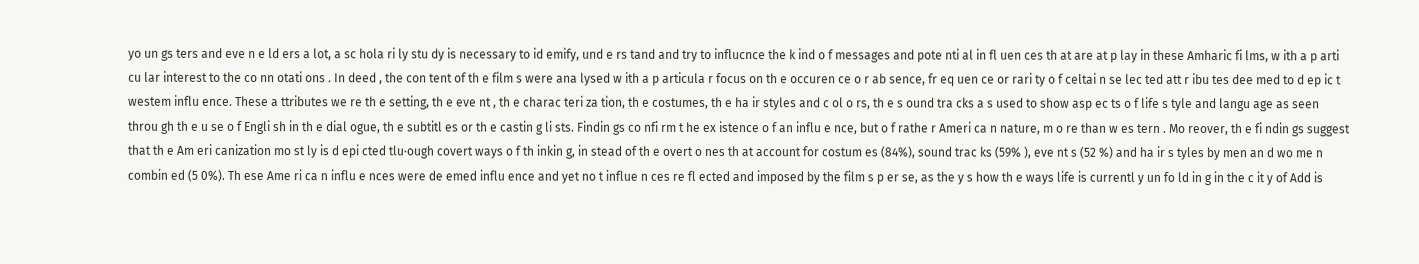yo un gs ters and eve n e ld ers a lot, a sc hola ri ly stu dy is necessary to id emify, und e rs tand and try to influcnce the k ind o f messages and pote nti al in fl uen ces th at are at p lay in these Amharic fi lms, w ith a p arti cu lar interest to the co nn otati ons . In deed , the con tent of th e film s were ana lysed w ith a p articula r focus on th e occuren ce o r ab sence, fr eq uen ce or rari ty o f celtai n se lec ted att r ibu tes dee med to d ep ic t westem influ ence. These a ttributes we re th e setting, th e eve nt , th e charac teri za tion, th e costumes, th e ha ir styles and c ol o rs, th e s ound tra cks a s used to show asp ec ts o f life s tyle and langu age as seen throu gh th e u se o f Engli sh in th e dial ogue, th e subtitl es or th e castin g li sts. Findin gs co nfi rm t he ex istence o f an influ e nce, but o f rathe r Ameri ca n nature, m o re than w es tern . Mo reover, th e fi ndin gs suggest that th e Am eri canization mo st ly is d epi cted tlu·ough covert ways o f th inkin g, in stead of th e overt o nes th at account for costum es (84%), sound trac ks (59% ), eve nt s (52 %) and ha ir s tyles by men an d wo me n combin ed (5 0%). Th ese Ame ri ca n influ e nces were de emed influ ence and yet no t influe n ces re fl ected and imposed by the film s p er se, as the y s how th e ways life is currentl y un fo ld in g in the c it y of Add is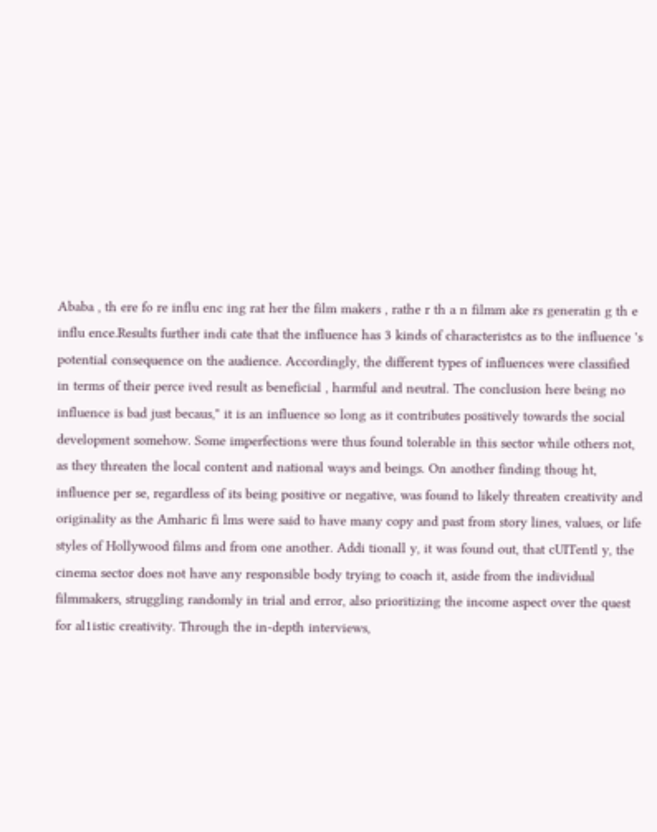Ababa , th ere fo re influ enc ing rat her the film makers , rathe r th a n filmm ake rs generatin g th e influ ence.Results further indi cate that the influence has 3 kinds of characteristcs as to the influence 's potential consequence on the audience. Accordingly, the different types of influences were classified in terms of their perce ived result as beneficial , harmful and neutral. The conclusion here being no influence is bad just becaus," it is an influence so long as it contributes positively towards the social development somehow. Some imperfections were thus found tolerable in this sector while others not, as they threaten the local content and national ways and beings. On another finding thoug ht, influence per se, regardless of its being positive or negative, was found to likely threaten creativity and originality as the Amharic fi lms were said to have many copy and past from story lines, values, or life styles of Hollywood films and from one another. Addi tionall y, it was found out, that cUITentl y, the cinema sector does not have any responsible body trying to coach it, aside from the individual filmmakers, struggling randomly in trial and error, also prioritizing the income aspect over the quest for al1istic creativity. Through the in-depth interviews,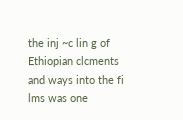the inj ~c lin g of Ethiopian clcments and ways into the fi lms was one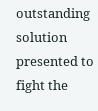outstanding solution presented to fight the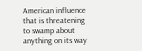American influence that is threatening to swamp about anything on its way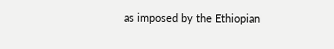as imposed by the Ethiopian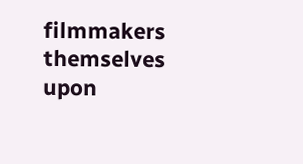filmmakers themselves upon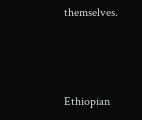themselves.



Ethiopian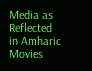Media as Reflected in Amharic Movies